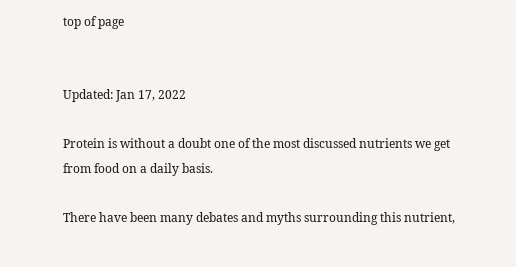top of page


Updated: Jan 17, 2022

Protein is without a doubt one of the most discussed nutrients we get from food on a daily basis.

There have been many debates and myths surrounding this nutrient,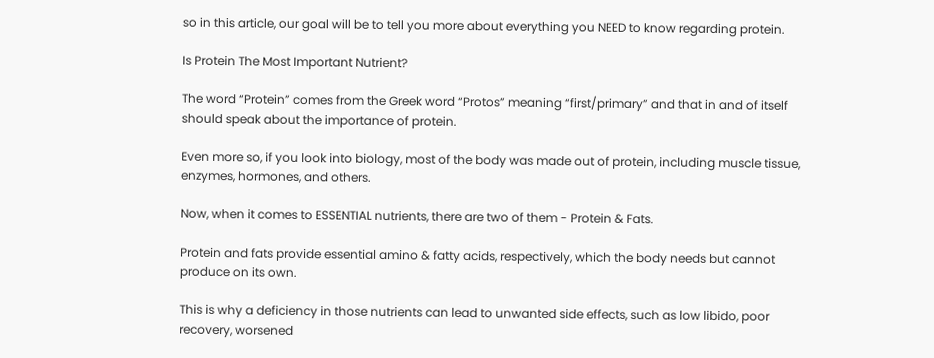so in this article, our goal will be to tell you more about everything you NEED to know regarding protein.

Is Protein The Most Important Nutrient?

The word “Protein” comes from the Greek word “Protos” meaning “first/primary” and that in and of itself should speak about the importance of protein.

Even more so, if you look into biology, most of the body was made out of protein, including muscle tissue, enzymes, hormones, and others.

Now, when it comes to ESSENTIAL nutrients, there are two of them - Protein & Fats.

Protein and fats provide essential amino & fatty acids, respectively, which the body needs but cannot produce on its own.

This is why a deficiency in those nutrients can lead to unwanted side effects, such as low libido, poor recovery, worsened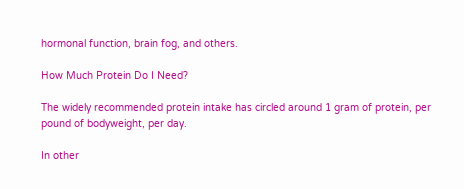hormonal function, brain fog, and others.

How Much Protein Do I Need?

The widely recommended protein intake has circled around 1 gram of protein, per pound of bodyweight, per day.

In other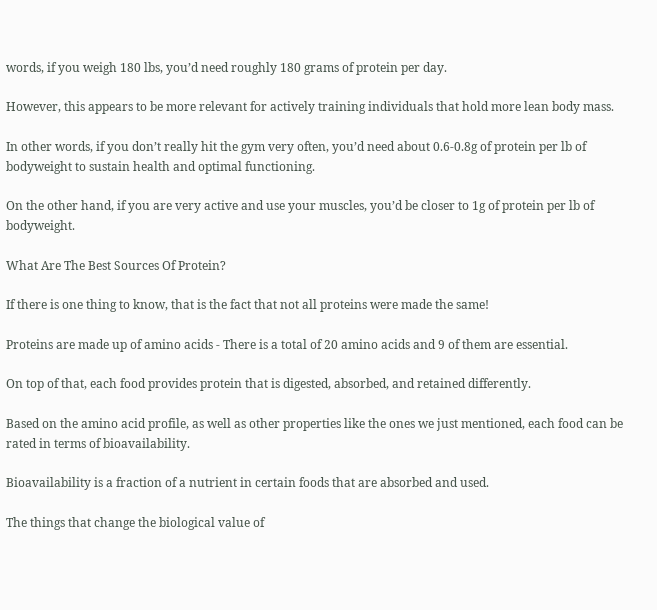words, if you weigh 180 lbs, you’d need roughly 180 grams of protein per day.

However, this appears to be more relevant for actively training individuals that hold more lean body mass.

In other words, if you don’t really hit the gym very often, you’d need about 0.6-0.8g of protein per lb of bodyweight to sustain health and optimal functioning.

On the other hand, if you are very active and use your muscles, you’d be closer to 1g of protein per lb of bodyweight.

What Are The Best Sources Of Protein?

If there is one thing to know, that is the fact that not all proteins were made the same!

Proteins are made up of amino acids - There is a total of 20 amino acids and 9 of them are essential.

On top of that, each food provides protein that is digested, absorbed, and retained differently.

Based on the amino acid profile, as well as other properties like the ones we just mentioned, each food can be rated in terms of bioavailability.

Bioavailability is a fraction of a nutrient in certain foods that are absorbed and used.

The things that change the biological value of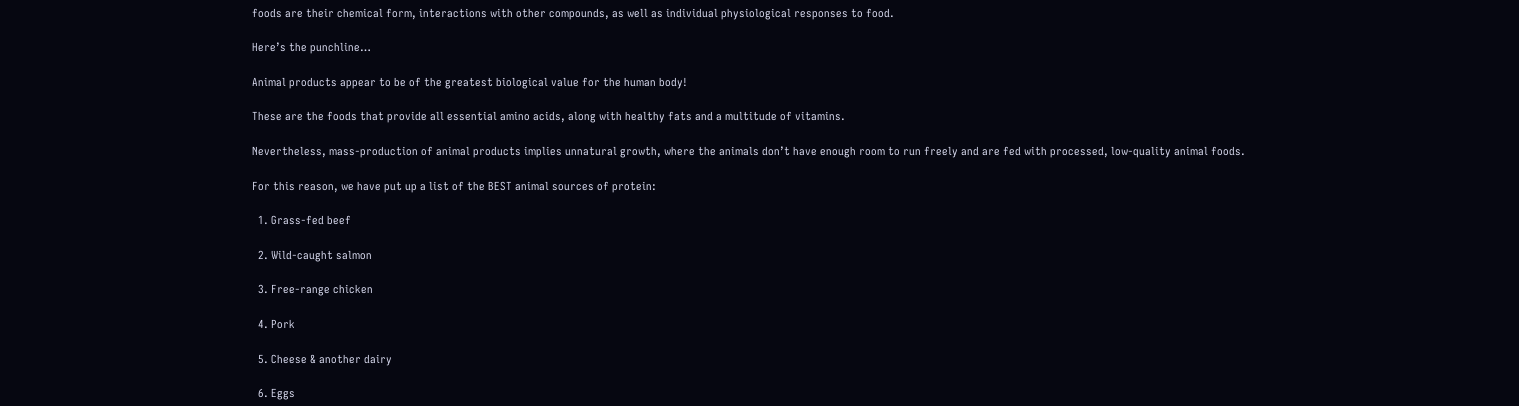foods are their chemical form, interactions with other compounds, as well as individual physiological responses to food.

Here’s the punchline…

Animal products appear to be of the greatest biological value for the human body!

These are the foods that provide all essential amino acids, along with healthy fats and a multitude of vitamins.

Nevertheless, mass-production of animal products implies unnatural growth, where the animals don’t have enough room to run freely and are fed with processed, low-quality animal foods.

For this reason, we have put up a list of the BEST animal sources of protein:

  1. Grass-fed beef

  2. Wild-caught salmon

  3. Free-range chicken

  4. Pork

  5. Cheese & another dairy

  6. Eggs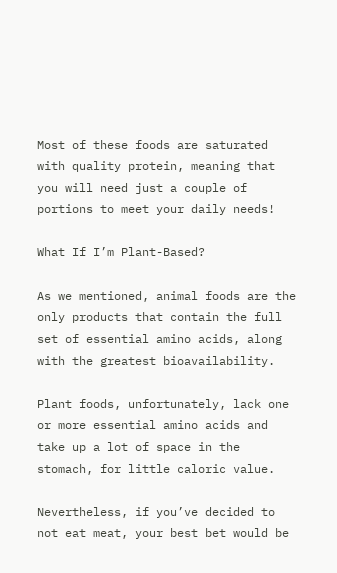Most of these foods are saturated with quality protein, meaning that you will need just a couple of portions to meet your daily needs!

What If I’m Plant-Based?

As we mentioned, animal foods are the only products that contain the full set of essential amino acids, along with the greatest bioavailability.

Plant foods, unfortunately, lack one or more essential amino acids and take up a lot of space in the stomach, for little caloric value.

Nevertheless, if you’ve decided to not eat meat, your best bet would be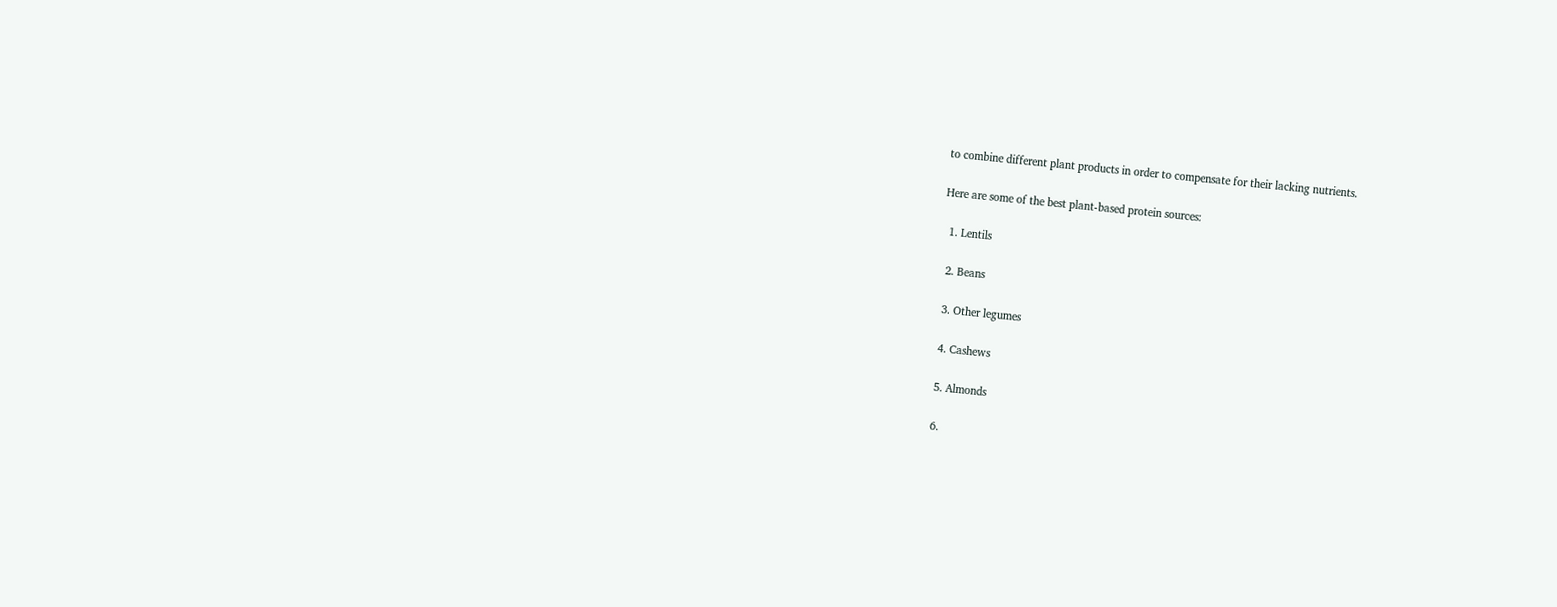to combine different plant products in order to compensate for their lacking nutrients.

Here are some of the best plant-based protein sources:

  1. Lentils

  2. Beans

  3. Other legumes

  4. Cashews

  5. Almonds

  6.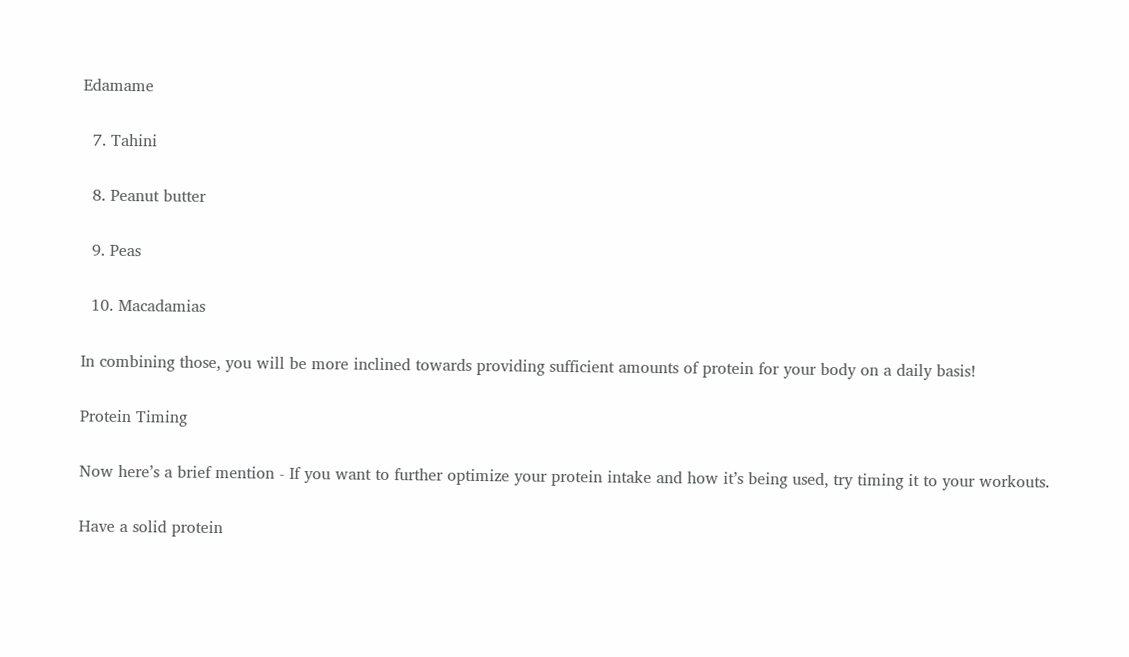Edamame

  7. Tahini

  8. Peanut butter

  9. Peas

  10. Macadamias

In combining those, you will be more inclined towards providing sufficient amounts of protein for your body on a daily basis!

Protein Timing

Now here’s a brief mention - If you want to further optimize your protein intake and how it’s being used, try timing it to your workouts.

Have a solid protein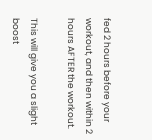fed 2 hours before your workout, and then within 2 hours AFTER the workout.

This will give you a slight boost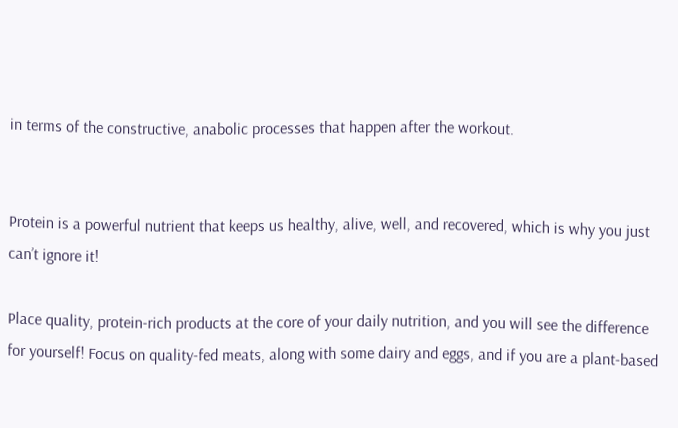in terms of the constructive, anabolic processes that happen after the workout.


Protein is a powerful nutrient that keeps us healthy, alive, well, and recovered, which is why you just can’t ignore it!

Place quality, protein-rich products at the core of your daily nutrition, and you will see the difference for yourself! Focus on quality-fed meats, along with some dairy and eggs, and if you are a plant-based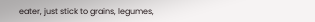eater, just stick to grains, legumes,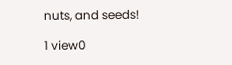nuts, and seeds!

1 view0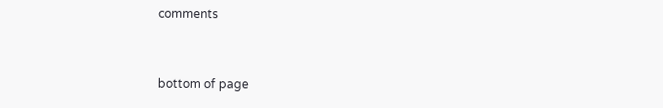comments


bottom of page